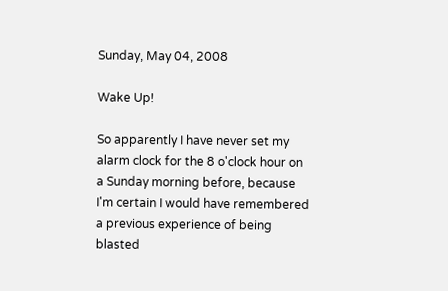Sunday, May 04, 2008

Wake Up!

So apparently I have never set my alarm clock for the 8 o'clock hour on a Sunday morning before, because I'm certain I would have remembered a previous experience of being blasted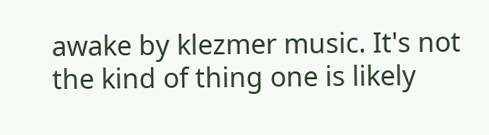awake by klezmer music. It's not the kind of thing one is likely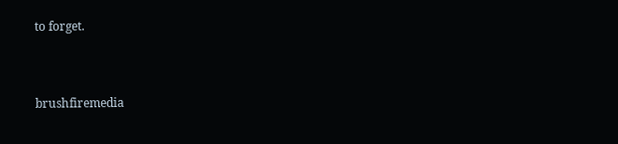to forget.


brushfiremedia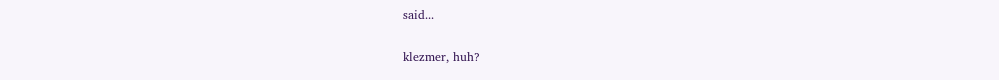said...

klezmer, huh?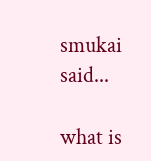smukai said...

what is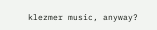klezmer music, anyway?